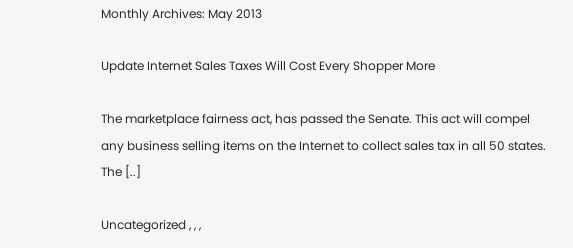Monthly Archives: May 2013

Update Internet Sales Taxes Will Cost Every Shopper More

The marketplace fairness act, has passed the Senate. This act will compel any business selling items on the Internet to collect sales tax in all 50 states. The [..]

Uncategorized , , ,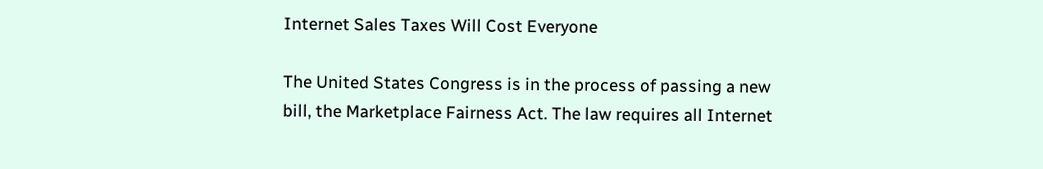Internet Sales Taxes Will Cost Everyone

The United States Congress is in the process of passing a new bill, the Marketplace Fairness Act. The law requires all Internet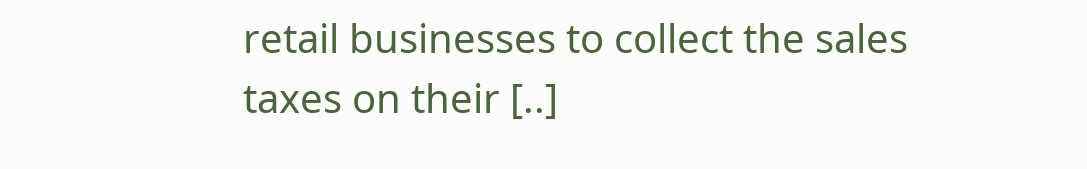retail businesses to collect the sales taxes on their [..]